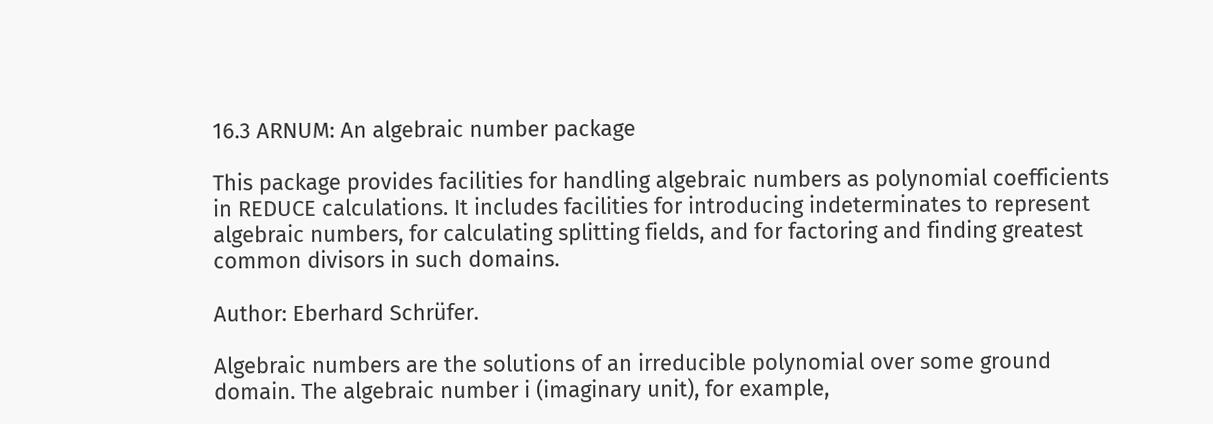16.3 ARNUM: An algebraic number package

This package provides facilities for handling algebraic numbers as polynomial coefficients in REDUCE calculations. It includes facilities for introducing indeterminates to represent algebraic numbers, for calculating splitting fields, and for factoring and finding greatest common divisors in such domains.

Author: Eberhard Schrüfer.

Algebraic numbers are the solutions of an irreducible polynomial over some ground domain. The algebraic number i (imaginary unit), for example,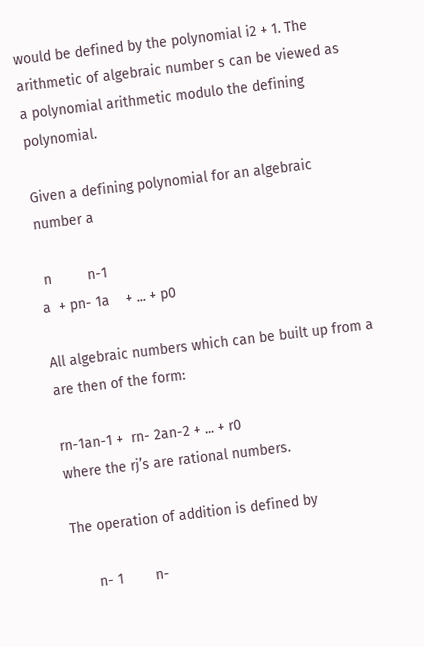would be defined by the polynomial i2 + 1. The arithmetic of algebraic number s can be viewed as a polynomial arithmetic modulo the defining polynomial.

Given a defining polynomial for an algebraic number a

 n         n-1
a  + pn- 1a    + ... + p0

All algebraic numbers which can be built up from a are then of the form:

rn-1an-1 +  rn- 2an-2 + ... + r0
where the rj’s are rational numbers.

The operation of addition is defined by

      n- 1        n-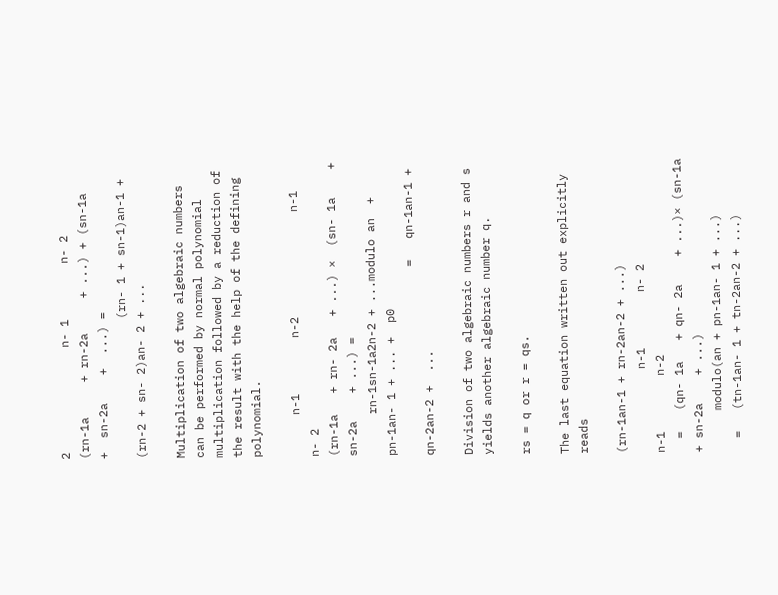2               n- 1        n- 2
(rn-1a     + rn-2a     + ...) + (sn-1a    +  sn-2a    +  ...) =
                    (rn- 1 + sn-1)an-1 + (rn-2 + sn- 2)an- 2 + ...

Multiplication of two algebraic numbers can be performed by normal polynomial multiplication followed by a reduction of the result with the help of the defining polynomial.

      n-1        n-2               n-1       n- 2
(rn-1a   + rn- 2a   + ...) ×  (sn- 1a    + sn-2a    + ...) =
      rn-1sn-1a2n-2 + ...modulo an  + pn-1an- 1 + ... +  p0
                           =   qn-1an-1 +  qn-2an-2 +  ...

Division of two algebraic numbers r and s yields another algebraic number q.

rs = q or r = qs.

The last equation written out explicitly reads

(rn-1an-1 + rn-2an-2 + ...)
            n-1        n- 2              n-1        n-2
  =   (qn- 1a   + qn- 2a    + ...)× (sn-1a    + sn-2a    + ...)
      modulo(an + pn-1an- 1 + ...)
  =   (tn-1an- 1 + tn-2an-2 + ...)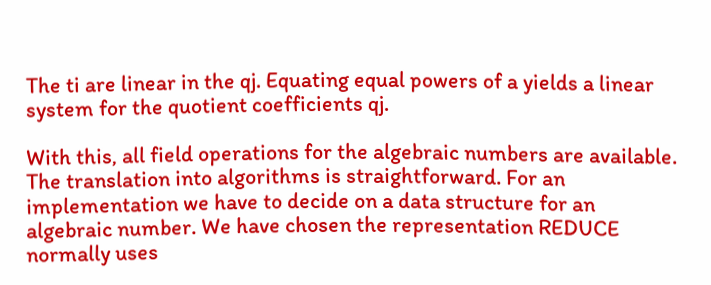The ti are linear in the qj. Equating equal powers of a yields a linear system for the quotient coefficients qj.

With this, all field operations for the algebraic numbers are available. The translation into algorithms is straightforward. For an implementation we have to decide on a data structure for an algebraic number. We have chosen the representation REDUCE normally uses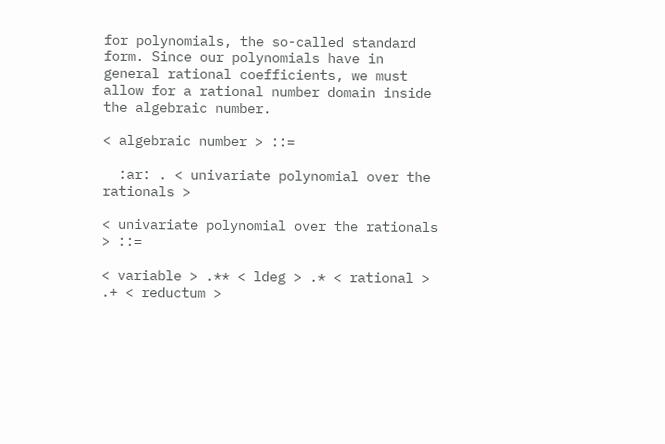for polynomials, the so-called standard form. Since our polynomials have in general rational coefficients, we must allow for a rational number domain inside the algebraic number.

< algebraic number > ::=

  :ar: . < univariate polynomial over the rationals >

< univariate polynomial over the rationals > ::=

< variable > .** < ldeg > .* < rational > .+ < reductum >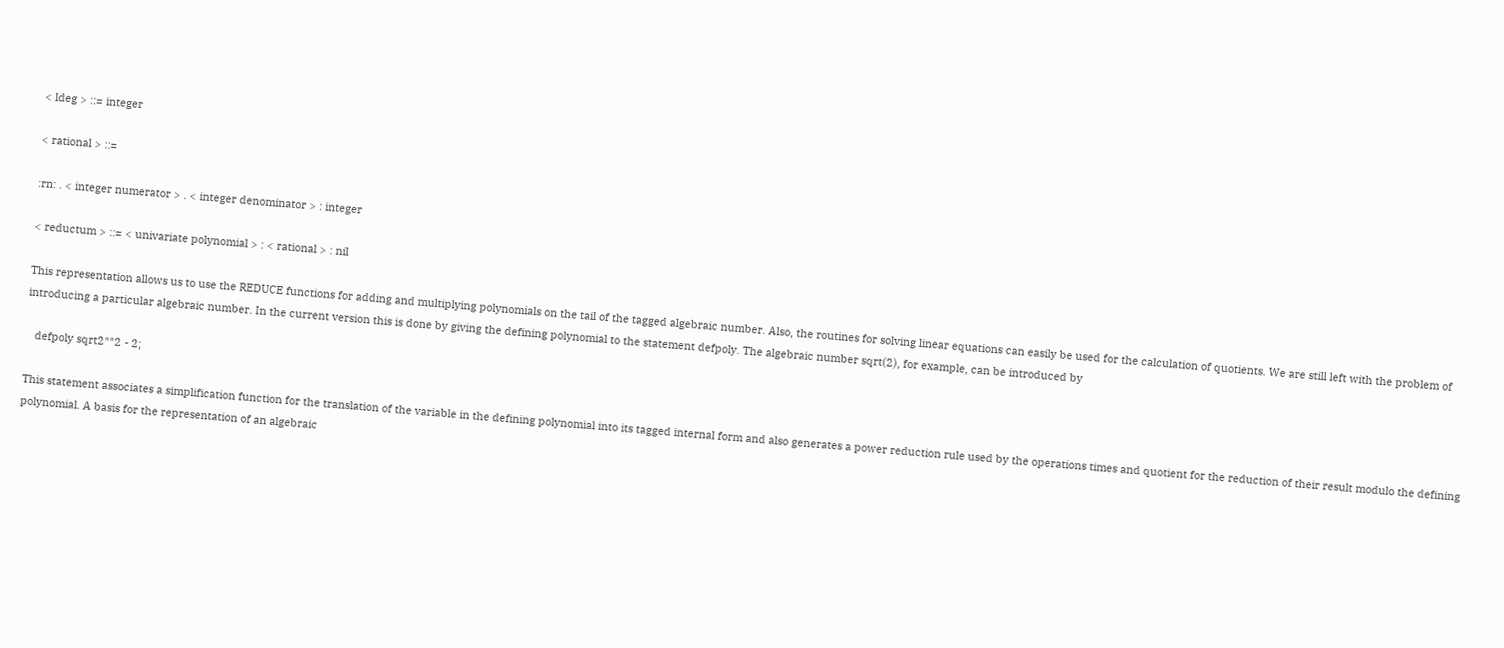< ldeg > ::= integer

< rational > ::=

:rn: . < integer numerator > . < integer denominator > : integer

< reductum > ::= < univariate polynomial > : < rational > : nil

This representation allows us to use the REDUCE functions for adding and multiplying polynomials on the tail of the tagged algebraic number. Also, the routines for solving linear equations can easily be used for the calculation of quotients. We are still left with the problem of introducing a particular algebraic number. In the current version this is done by giving the defining polynomial to the statement defpoly. The algebraic number sqrt(2), for example, can be introduced by

   defpoly sqrt2**2 - 2;

This statement associates a simplification function for the translation of the variable in the defining polynomial into its tagged internal form and also generates a power reduction rule used by the operations times and quotient for the reduction of their result modulo the defining polynomial. A basis for the representation of an algebraic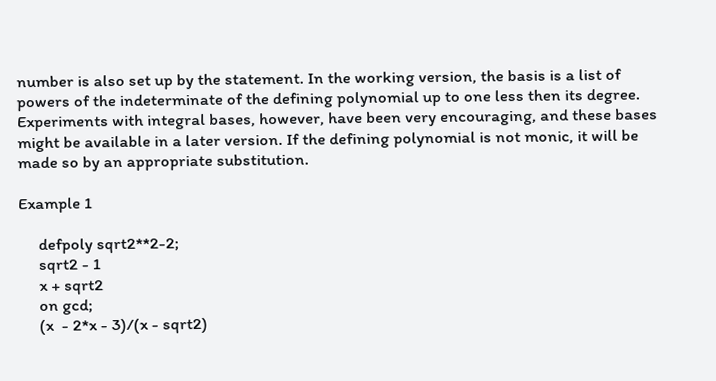number is also set up by the statement. In the working version, the basis is a list of powers of the indeterminate of the defining polynomial up to one less then its degree. Experiments with integral bases, however, have been very encouraging, and these bases might be available in a later version. If the defining polynomial is not monic, it will be made so by an appropriate substitution.

Example 1

     defpoly sqrt2**2-2;
     sqrt2 - 1
     x + sqrt2
     on gcd;
     (x  - 2*x - 3)/(x - sqrt2)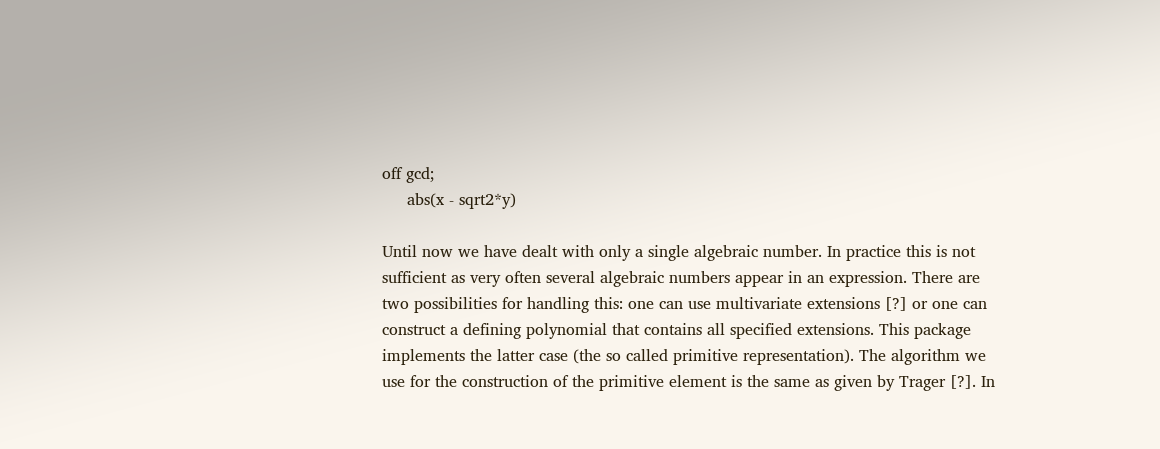off gcd;
     abs(x - sqrt2*y)

Until now we have dealt with only a single algebraic number. In practice this is not sufficient as very often several algebraic numbers appear in an expression. There are two possibilities for handling this: one can use multivariate extensions [?] or one can construct a defining polynomial that contains all specified extensions. This package implements the latter case (the so called primitive representation). The algorithm we use for the construction of the primitive element is the same as given by Trager [?]. In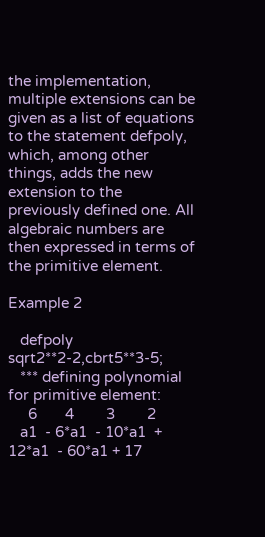the implementation, multiple extensions can be given as a list of equations to the statement defpoly, which, among other things, adds the new extension to the previously defined one. All algebraic numbers are then expressed in terms of the primitive element.

Example 2

   defpoly sqrt2**2-2,cbrt5**3-5;
   *** defining polynomial for primitive element:
     6       4        3        2
   a1  - 6*a1  - 10*a1  + 12*a1  - 60*a1 + 17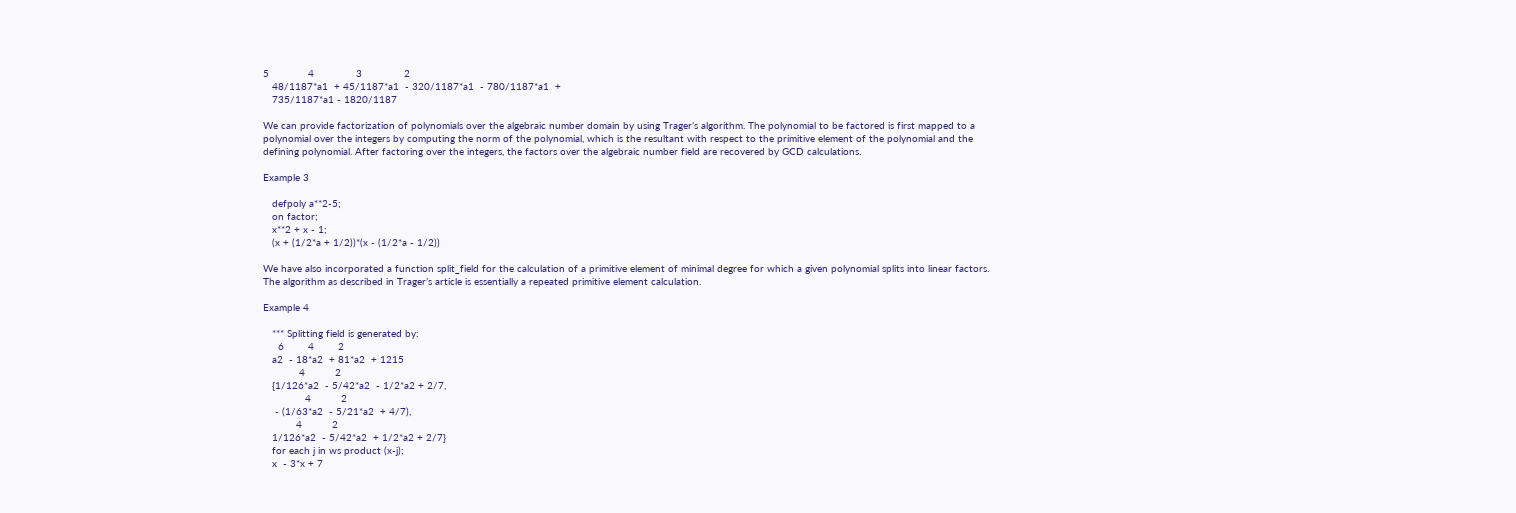5             4              3              2
   48/1187*a1  + 45/1187*a1  - 320/1187*a1  - 780/1187*a1  +
   735/1187*a1 - 1820/1187

We can provide factorization of polynomials over the algebraic number domain by using Trager’s algorithm. The polynomial to be factored is first mapped to a polynomial over the integers by computing the norm of the polynomial, which is the resultant with respect to the primitive element of the polynomial and the defining polynomial. After factoring over the integers, the factors over the algebraic number field are recovered by GCD calculations.

Example 3

   defpoly a**2-5;
   on factor;
   x**2 + x - 1;
   (x + (1/2*a + 1/2))*(x - (1/2*a - 1/2))

We have also incorporated a function split_field for the calculation of a primitive element of minimal degree for which a given polynomial splits into linear factors. The algorithm as described in Trager’s article is essentially a repeated primitive element calculation.

Example 4

   *** Splitting field is generated by:
     6        4        2
   a2  - 18*a2  + 81*a2  + 1215
            4          2
   {1/126*a2  - 5/42*a2  - 1/2*a2 + 2/7,
              4          2
    - (1/63*a2  - 5/21*a2  + 4/7),
           4          2
   1/126*a2  - 5/42*a2  + 1/2*a2 + 2/7}
   for each j in ws product (x-j);
   x  - 3*x + 7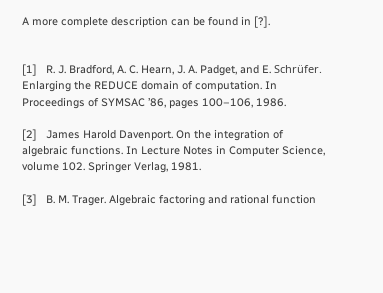A more complete description can be found in [?].


[1]   R. J. Bradford, A. C. Hearn, J. A. Padget, and E. Schrüfer. Enlarging the REDUCE domain of computation. In Proceedings of SYMSAC ’86, pages 100–106, 1986.

[2]   James Harold Davenport. On the integration of algebraic functions. In Lecture Notes in Computer Science, volume 102. Springer Verlag, 1981.

[3]   B. M. Trager. Algebraic factoring and rational function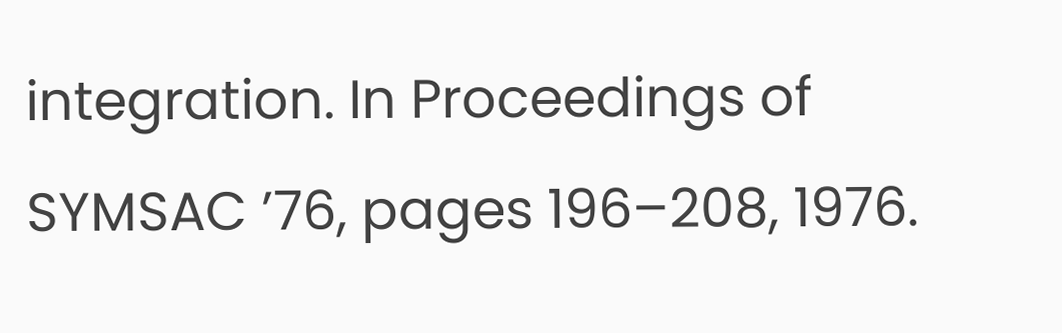integration. In Proceedings of SYMSAC ’76, pages 196–208, 1976.